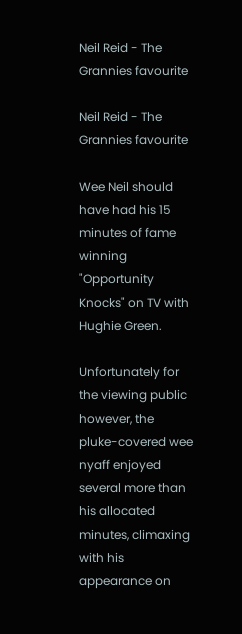Neil Reid - The Grannies favourite

Neil Reid - The Grannies favourite

Wee Neil should have had his 15 minutes of fame winning "Opportunity Knocks" on TV with Hughie Green.

Unfortunately for the viewing public however, the pluke-covered wee nyaff enjoyed several more than his allocated minutes, climaxing with his appearance on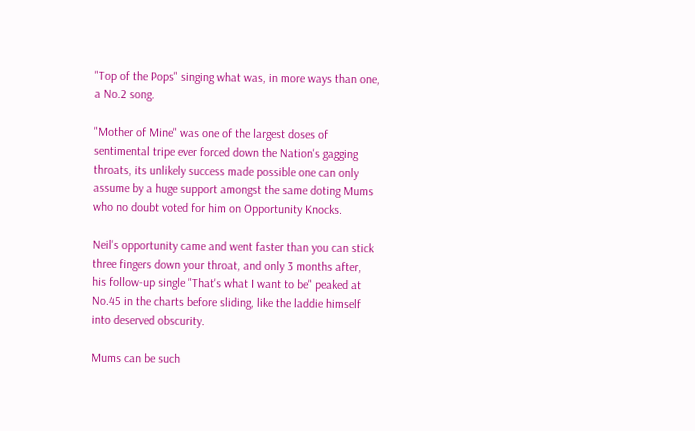"Top of the Pops" singing what was, in more ways than one, a No.2 song.

"Mother of Mine" was one of the largest doses of sentimental tripe ever forced down the Nation's gagging throats, its unlikely success made possible one can only assume by a huge support amongst the same doting Mums who no doubt voted for him on Opportunity Knocks.

Neil's opportunity came and went faster than you can stick three fingers down your throat, and only 3 months after, his follow-up single "That's what I want to be" peaked at No.45 in the charts before sliding, like the laddie himself into deserved obscurity.

Mums can be such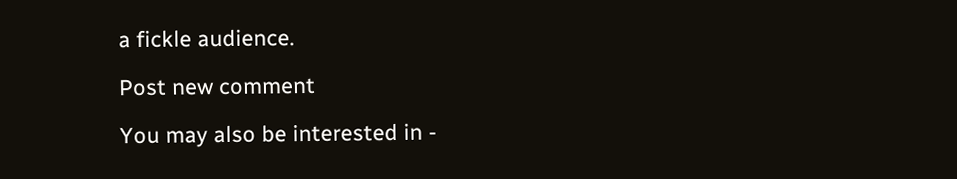a fickle audience.

Post new comment

You may also be interested in -